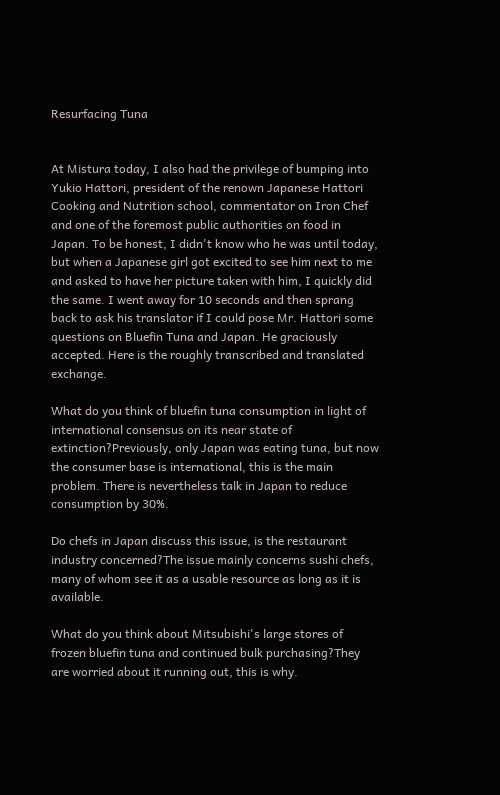Resurfacing Tuna


At Mistura today, I also had the privilege of bumping into Yukio Hattori, president of the renown Japanese Hattori Cooking and Nutrition school, commentator on Iron Chef and one of the foremost public authorities on food in Japan. To be honest, I didn't know who he was until today, but when a Japanese girl got excited to see him next to me and asked to have her picture taken with him, I quickly did the same. I went away for 10 seconds and then sprang back to ask his translator if I could pose Mr. Hattori some questions on Bluefin Tuna and Japan. He graciously accepted. Here is the roughly transcribed and translated exchange.

What do you think of bluefin tuna consumption in light of international consensus on its near state of extinction?Previously, only Japan was eating tuna, but now the consumer base is international, this is the main problem. There is nevertheless talk in Japan to reduce consumption by 30%.

Do chefs in Japan discuss this issue, is the restaurant industry concerned?The issue mainly concerns sushi chefs, many of whom see it as a usable resource as long as it is available.

What do you think about Mitsubishi's large stores of frozen bluefin tuna and continued bulk purchasing?They are worried about it running out, this is why.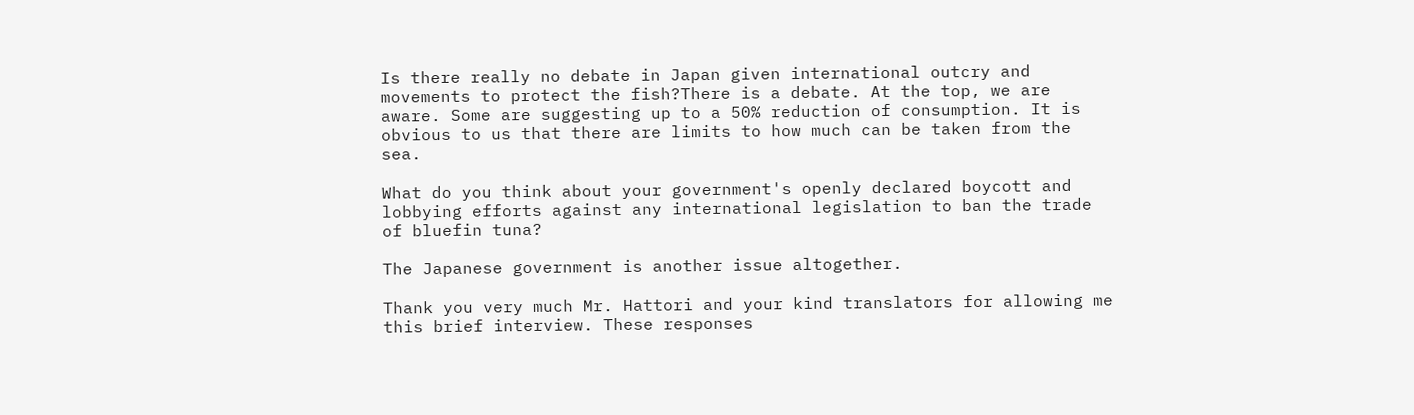Is there really no debate in Japan given international outcry and movements to protect the fish?There is a debate. At the top, we are aware. Some are suggesting up to a 50% reduction of consumption. It is obvious to us that there are limits to how much can be taken from the sea.

What do you think about your government's openly declared boycott and lobbying efforts against any international legislation to ban the trade of bluefin tuna?

The Japanese government is another issue altogether.

Thank you very much Mr. Hattori and your kind translators for allowing me this brief interview. These responses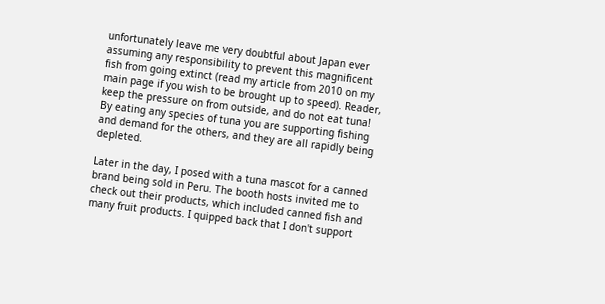unfortunately leave me very doubtful about Japan ever assuming any responsibility to prevent this magnificent fish from going extinct (read my article from 2010 on my main page if you wish to be brought up to speed). Reader, keep the pressure on from outside, and do not eat tuna! By eating any species of tuna you are supporting fishing and demand for the others, and they are all rapidly being depleted.

Later in the day, I posed with a tuna mascot for a canned brand being sold in Peru. The booth hosts invited me to check out their products, which included canned fish and many fruit products. I quipped back that I don't support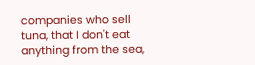companies who sell tuna, that I don't eat anything from the sea,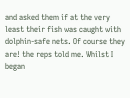and asked them if at the very least their fish was caught with dolphin-safe nets. Of course they are! the reps told me. Whilst I began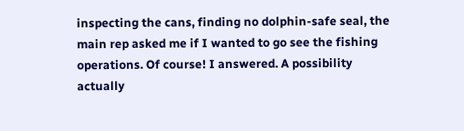inspecting the cans, finding no dolphin-safe seal, the main rep asked me if I wanted to go see the fishing operations. Of course! I answered. A possibility actually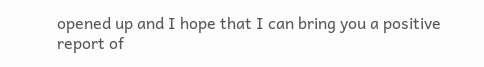opened up and I hope that I can bring you a positive report of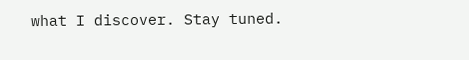what I discover. Stay tuned.